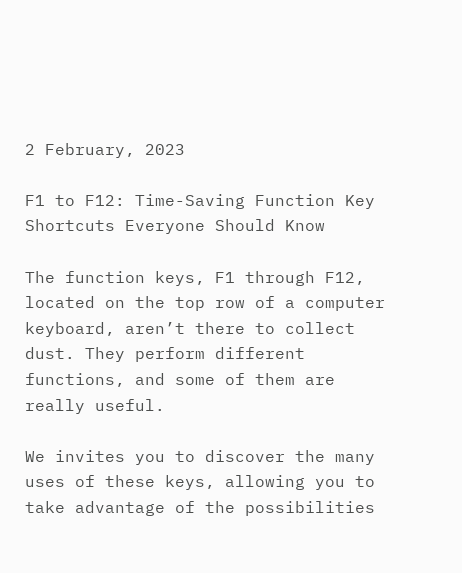2 February, 2023

F1 to F12: Time-Saving Function Key Shortcuts Everyone Should Know

The function keys, F1 through F12, located on the top row of a computer keyboard, aren’t there to collect dust. They perform different functions, and some of them are really useful.

We invites you to discover the many uses of these keys, allowing you to take advantage of the possibilities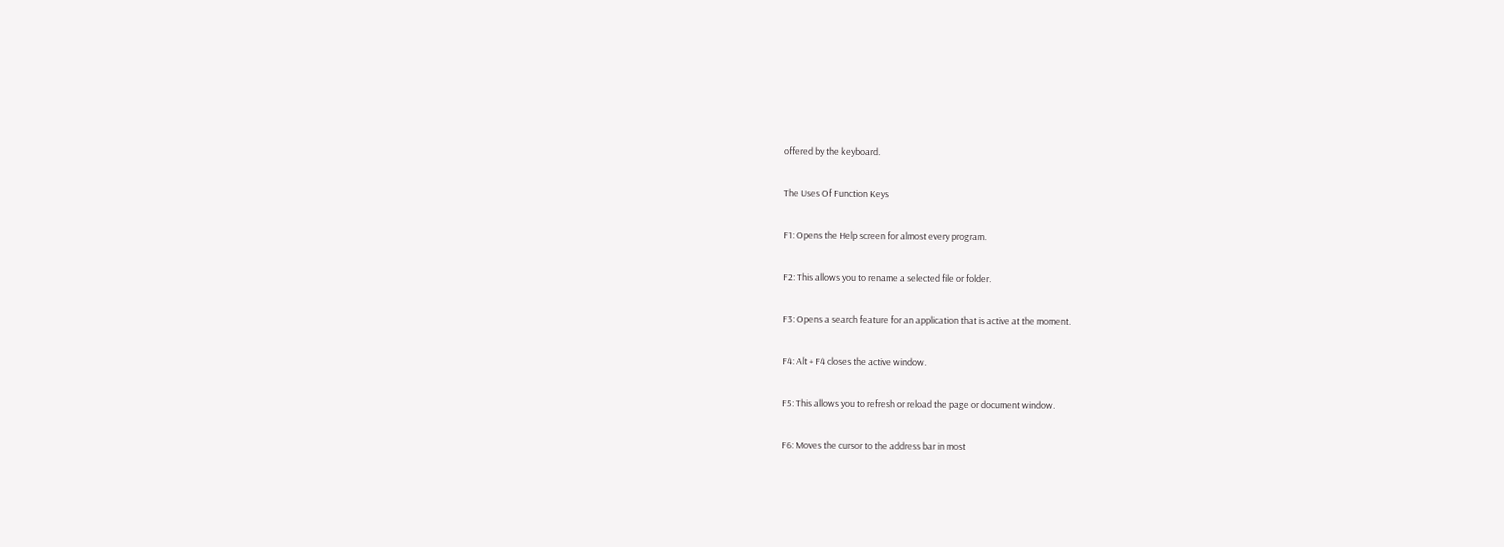offered by the keyboard.

The Uses Of Function Keys

F1: Opens the Help screen for almost every program.

F2: This allows you to rename a selected file or folder.

F3: Opens a search feature for an application that is active at the moment.

F4: Alt + F4 closes the active window.

F5: This allows you to refresh or reload the page or document window.

F6: Moves the cursor to the address bar in most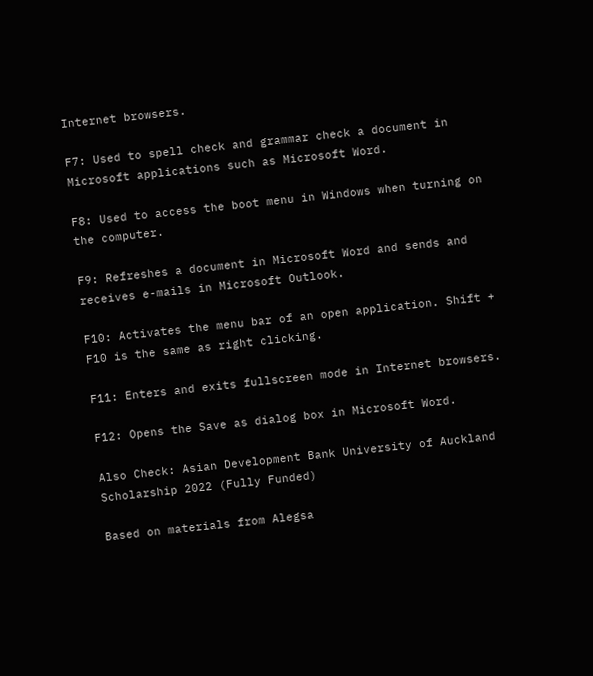Internet browsers.

F7: Used to spell check and grammar check a document in Microsoft applications such as Microsoft Word.

F8: Used to access the boot menu in Windows when turning on the computer.

F9: Refreshes a document in Microsoft Word and sends and receives e-mails in Microsoft Outlook.

F10: Activates the menu bar of an open application. Shift + F10 is the same as right clicking.

F11: Enters and exits fullscreen mode in Internet browsers.

F12: Opens the Save as dialog box in Microsoft Word.

Also Check: Asian Development Bank University of Auckland Scholarship 2022 (Fully Funded)

Based on materials from Alegsa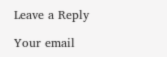Leave a Reply

Your email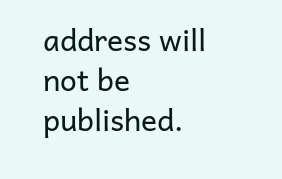address will not be published.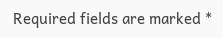Required fields are marked *